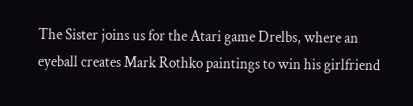The Sister joins us for the Atari game Drelbs, where an eyeball creates Mark Rothko paintings to win his girlfriend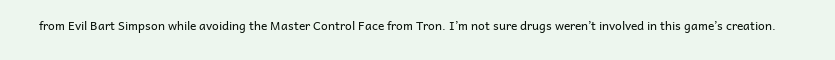from Evil Bart Simpson while avoiding the Master Control Face from Tron. I’m not sure drugs weren’t involved in this game’s creation.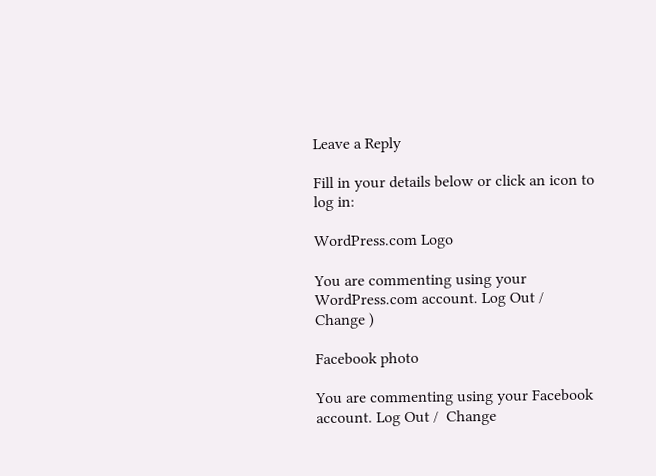Leave a Reply

Fill in your details below or click an icon to log in:

WordPress.com Logo

You are commenting using your WordPress.com account. Log Out /  Change )

Facebook photo

You are commenting using your Facebook account. Log Out /  Change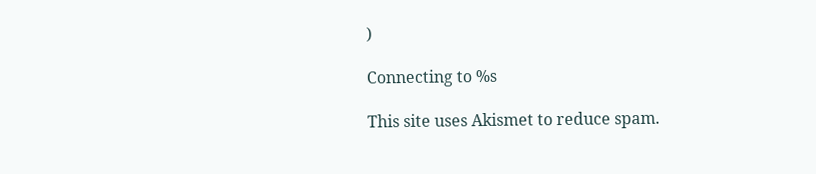)

Connecting to %s

This site uses Akismet to reduce spam.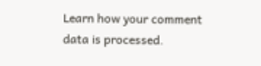Learn how your comment data is processed.